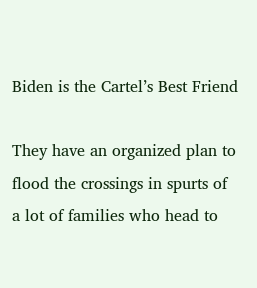Biden is the Cartel’s Best Friend

They have an organized plan to flood the crossings in spurts of a lot of families who head to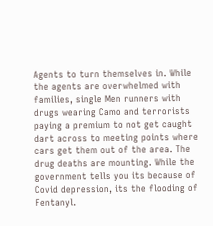Agents to turn themselves in. While the agents are overwhelmed with families, single Men runners with drugs wearing Camo and terrorists paying a premium to not get caught dart across to meeting points where cars get them out of the area. The drug deaths are mounting. While the government tells you its because of Covid depression, its the flooding of Fentanyl.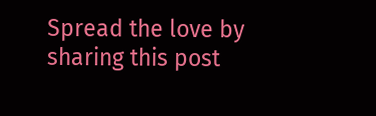Spread the love by sharing this post